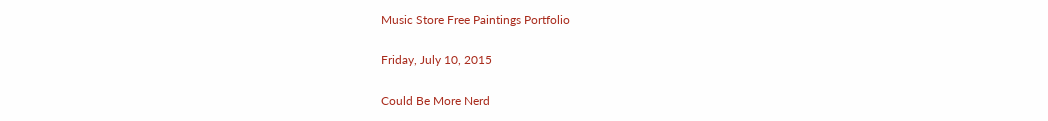Music Store Free Paintings Portfolio

Friday, July 10, 2015

Could Be More Nerd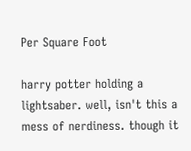Per Square Foot

harry potter holding a lightsaber. well, isn't this a mess of nerdiness. though it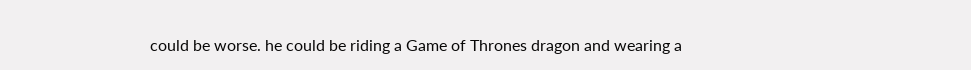could be worse. he could be riding a Game of Thrones dragon and wearing a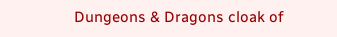Dungeons & Dragons cloak of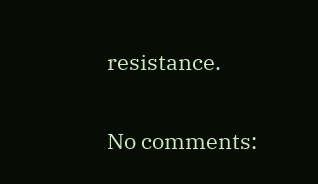resistance.

No comments: